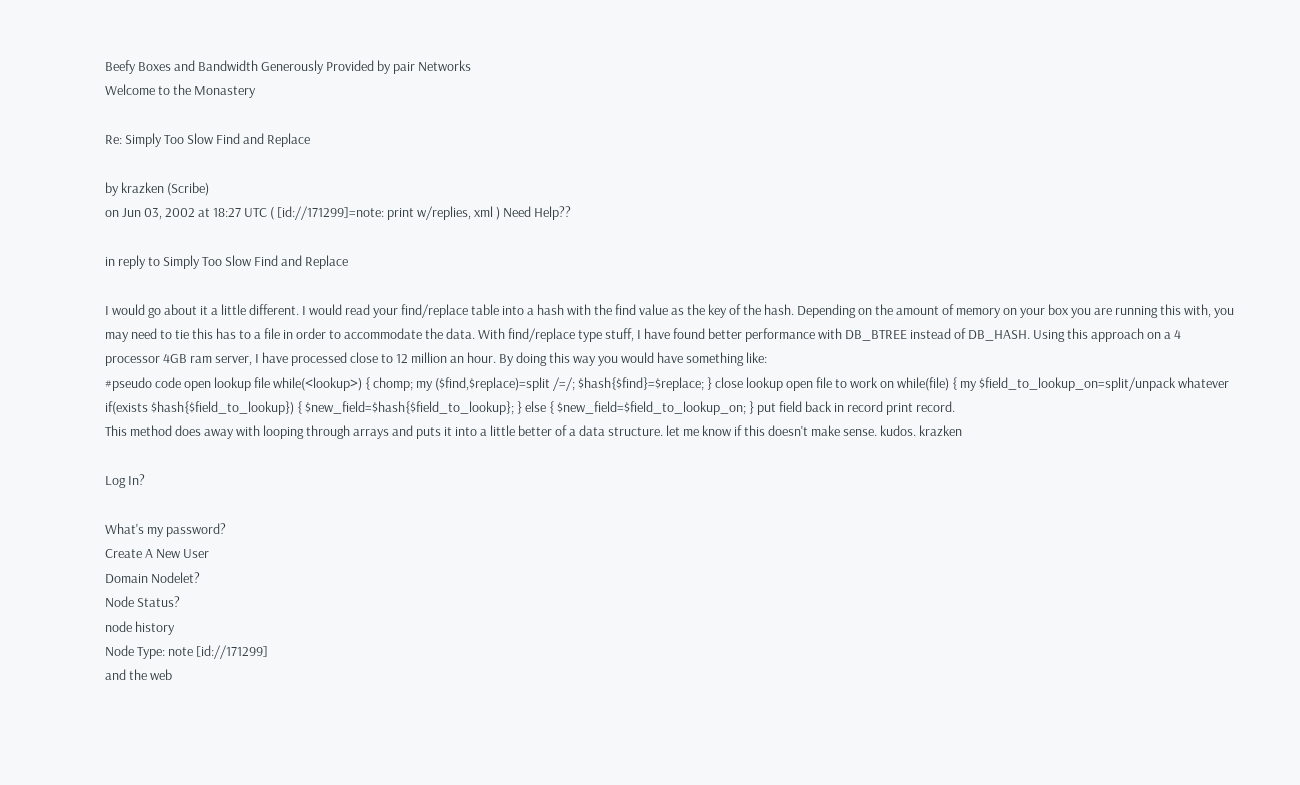Beefy Boxes and Bandwidth Generously Provided by pair Networks
Welcome to the Monastery

Re: Simply Too Slow Find and Replace

by krazken (Scribe)
on Jun 03, 2002 at 18:27 UTC ( [id://171299]=note: print w/replies, xml ) Need Help??

in reply to Simply Too Slow Find and Replace

I would go about it a little different. I would read your find/replace table into a hash with the find value as the key of the hash. Depending on the amount of memory on your box you are running this with, you may need to tie this has to a file in order to accommodate the data. With find/replace type stuff, I have found better performance with DB_BTREE instead of DB_HASH. Using this approach on a 4 processor 4GB ram server, I have processed close to 12 million an hour. By doing this way you would have something like:
#pseudo code open lookup file while(<lookup>) { chomp; my ($find,$replace)=split /=/; $hash{$find}=$replace; } close lookup open file to work on while(file) { my $field_to_lookup_on=split/unpack whatever if(exists $hash{$field_to_lookup}) { $new_field=$hash{$field_to_lookup}; } else { $new_field=$field_to_lookup_on; } put field back in record print record.
This method does away with looping through arrays and puts it into a little better of a data structure. let me know if this doesn't make sense. kudos. krazken

Log In?

What's my password?
Create A New User
Domain Nodelet?
Node Status?
node history
Node Type: note [id://171299]
and the web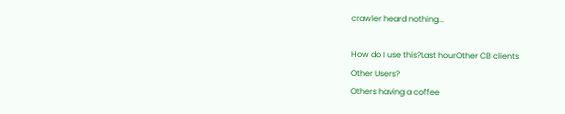crawler heard nothing...

How do I use this?Last hourOther CB clients
Other Users?
Others having a coffee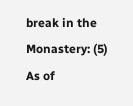break in the Monastery: (5)
As of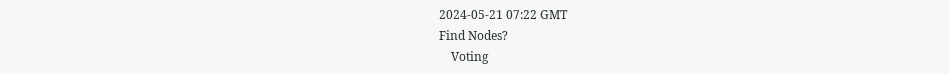2024-05-21 07:22 GMT
Find Nodes?
    Voting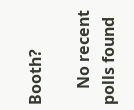Booth?

    No recent polls found